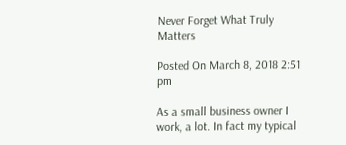Never Forget What Truly Matters

Posted On March 8, 2018 2:51 pm

As a small business owner I work, a lot. In fact my typical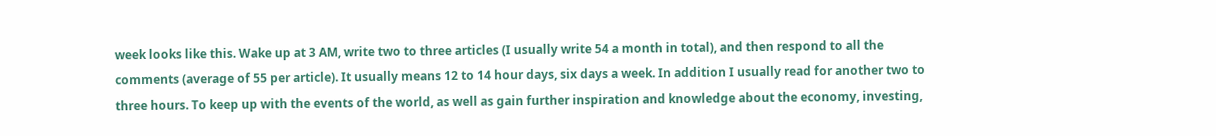week looks like this. Wake up at 3 AM, write two to three articles (I usually write 54 a month in total), and then respond to all the comments (average of 55 per article). It usually means 12 to 14 hour days, six days a week. In addition I usually read for another two to three hours. To keep up with the events of the world, as well as gain further inspiration and knowledge about the economy, investing,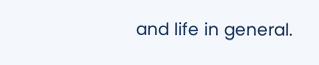and life in general.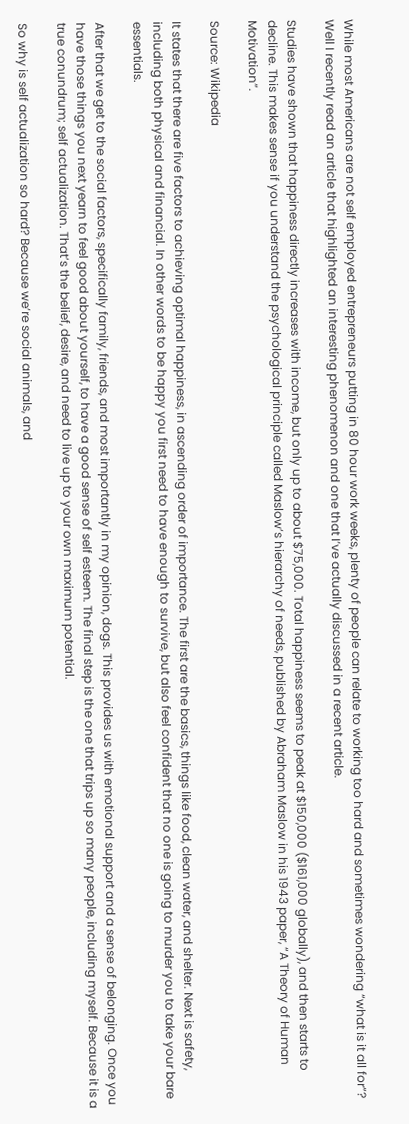While most Americans are not self employed entrepreneurs putting in 80 hour work weeks, plenty of people can relate to working too hard and sometimes wondering “what is it all for”? Well I recently read an article that highlighted an interesting phenomenon and one that I’ve actually discussed in a recent article.

Studies have shown that happiness directly increases with income, but only up to about $75,000. Total happiness seems to peak at $150,000 ($161,000 globally), and then starts to decline. This makes sense if you understand the psychological principle called Maslow’s hierarchy of needs, published by Abraham Maslow in his 1943 paper, “A Theory of Human Motivation”.

Source: Wikipedia

It states that there are five factors to achieving optimal happiness, in ascending order of importance. The first are the basics, things like food, clean water, and shelter. Next is safety, including both physical and financial. In other words to be happy you first need to have enough to survive, but also feel confident that no one is going to murder you to take your bare essentials.

After that we get to the social factors, specifically family, friends, and most importantly in my opinion, dogs. This provides us with emotional support and a sense of belonging. Once you have those things you next yearn to feel good about yourself, to have a good sense of self esteem. The final step is the one that trips up so many people, including myself. Because it is a true conundrum; self actualization. That’s the belief, desire, and need to live up to your own maximum potential.

So why is self actualization so hard? Because we’re social animals, and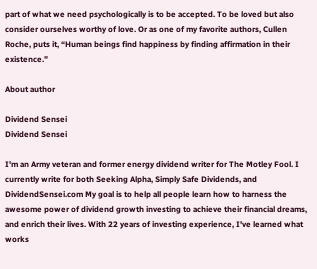part of what we need psychologically is to be accepted. To be loved but also consider ourselves worthy of love. Or as one of my favorite authors, Cullen Roche, puts it, “Human beings find happiness by finding affirmation in their existence.”

About author

Dividend Sensei
Dividend Sensei

I'm an Army veteran and former energy dividend writer for The Motley Fool. I currently write for both Seeking Alpha, Simply Safe Dividends, and DividendSensei.com My goal is to help all people learn how to harness the awesome power of dividend growth investing to achieve their financial dreams, and enrich their lives. With 22 years of investing experience, I've learned what works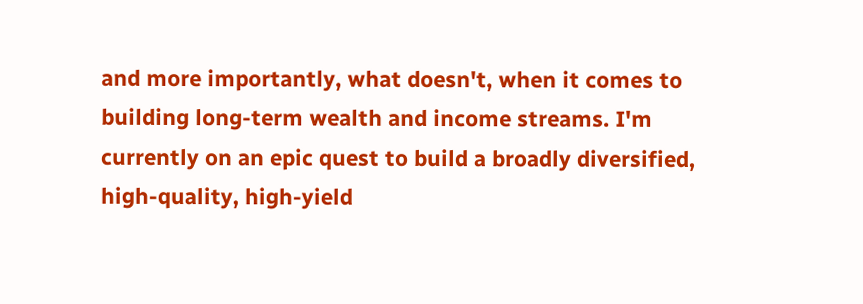and more importantly, what doesn't, when it comes to building long-term wealth and income streams. I'm currently on an epic quest to build a broadly diversified, high-quality, high-yield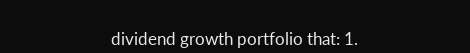dividend growth portfolio that: 1.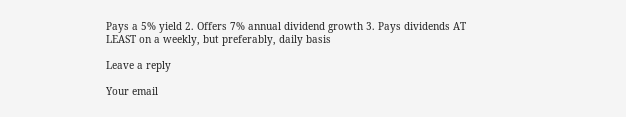Pays a 5% yield 2. Offers 7% annual dividend growth 3. Pays dividends AT LEAST on a weekly, but preferably, daily basis

Leave a reply

Your email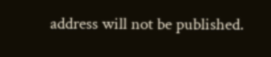address will not be published.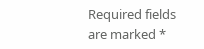Required fields are marked *